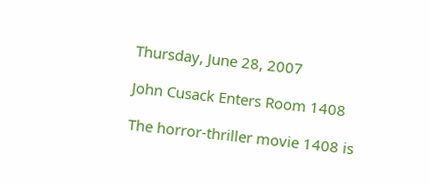Thursday, June 28, 2007

John Cusack Enters Room 1408

The horror-thriller movie 1408 is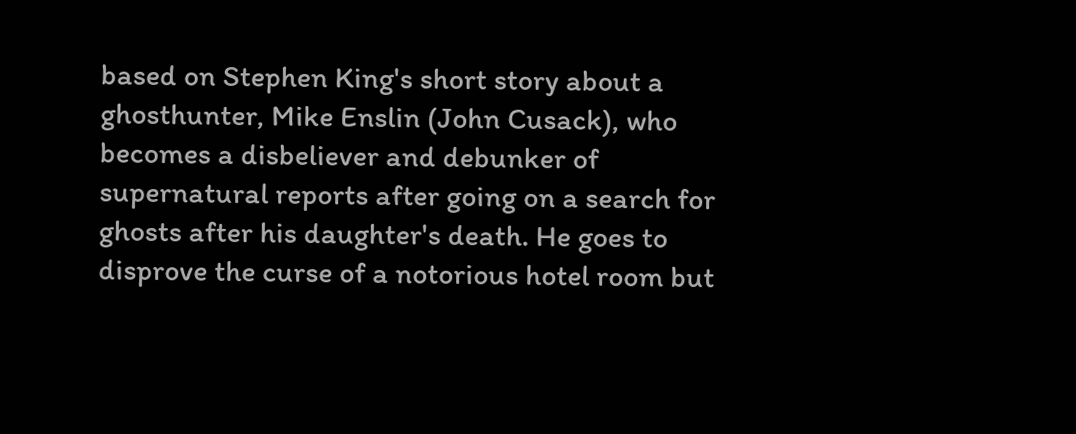based on Stephen King's short story about a ghosthunter, Mike Enslin (John Cusack), who becomes a disbeliever and debunker of supernatural reports after going on a search for ghosts after his daughter's death. He goes to disprove the curse of a notorious hotel room but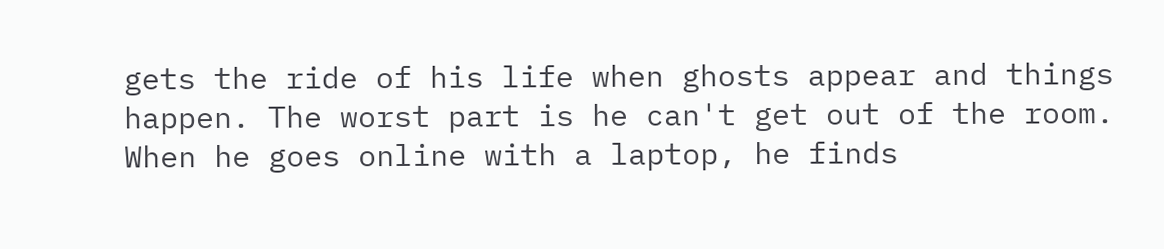gets the ride of his life when ghosts appear and things happen. The worst part is he can't get out of the room. When he goes online with a laptop, he finds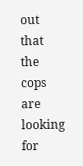out that the cops are looking for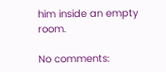him inside an empty room.

No comments: